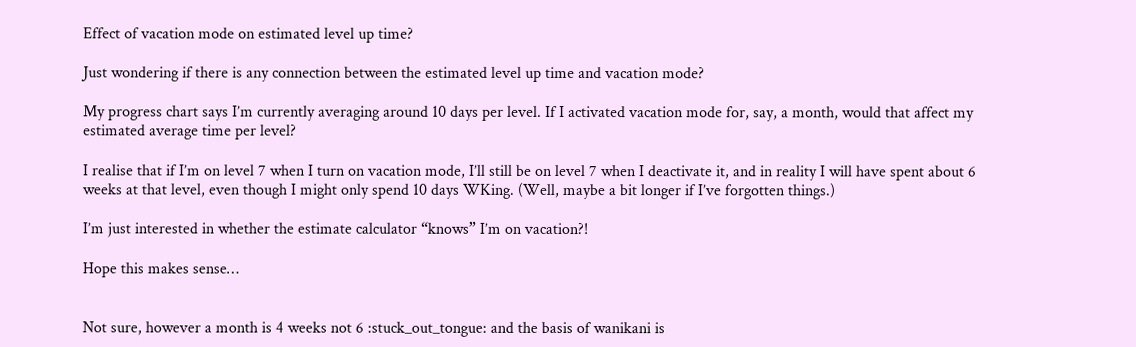Effect of vacation mode on estimated level up time?

Just wondering if there is any connection between the estimated level up time and vacation mode?

My progress chart says I’m currently averaging around 10 days per level. If I activated vacation mode for, say, a month, would that affect my estimated average time per level?

I realise that if I’m on level 7 when I turn on vacation mode, I’ll still be on level 7 when I deactivate it, and in reality I will have spent about 6 weeks at that level, even though I might only spend 10 days WKing. (Well, maybe a bit longer if I’ve forgotten things.)

I’m just interested in whether the estimate calculator “knows” I’m on vacation?!

Hope this makes sense…


Not sure, however a month is 4 weeks not 6 :stuck_out_tongue: and the basis of wanikani is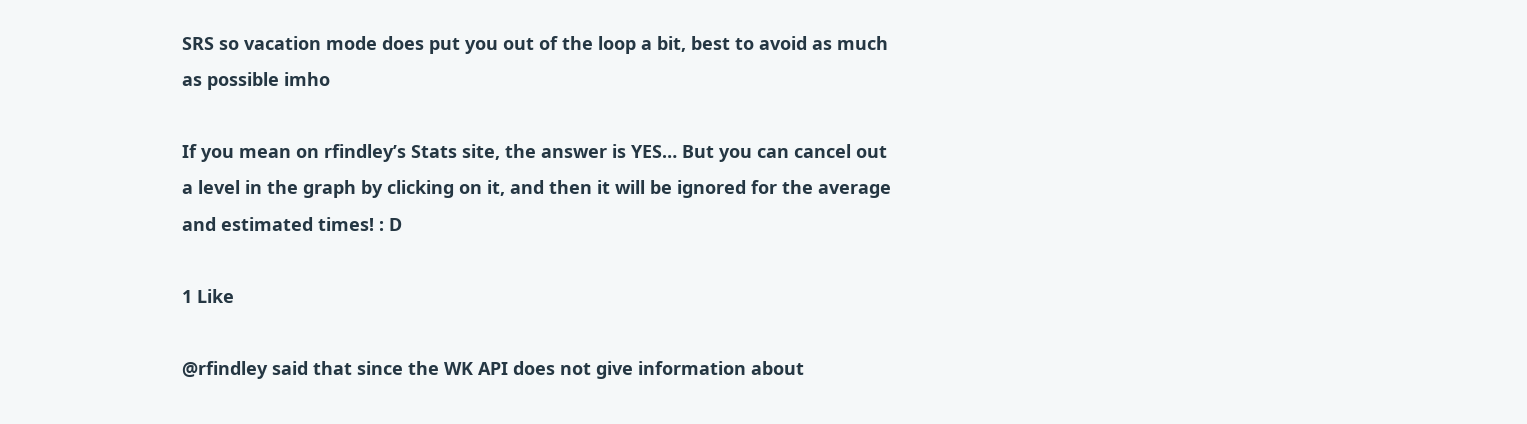SRS so vacation mode does put you out of the loop a bit, best to avoid as much as possible imho

If you mean on rfindley’s Stats site, the answer is YES… But you can cancel out a level in the graph by clicking on it, and then it will be ignored for the average and estimated times! : D

1 Like

@rfindley said that since the WK API does not give information about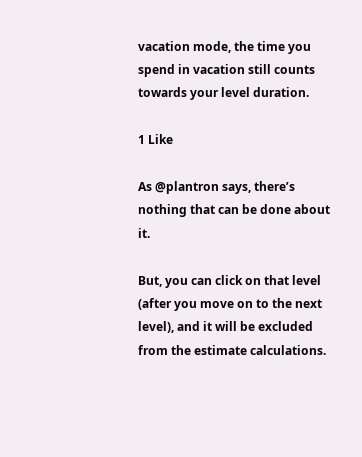vacation mode, the time you spend in vacation still counts towards your level duration.

1 Like

As @plantron says, there’s nothing that can be done about it.

But, you can click on that level (after you move on to the next level), and it will be excluded from the estimate calculations.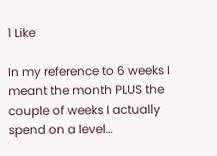1 Like

In my reference to 6 weeks I meant the month PLUS the couple of weeks I actually spend on a level…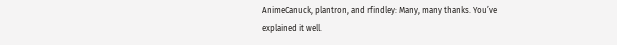AnimeCanuck, plantron, and rfindley: Many, many thanks. You’ve explained it well.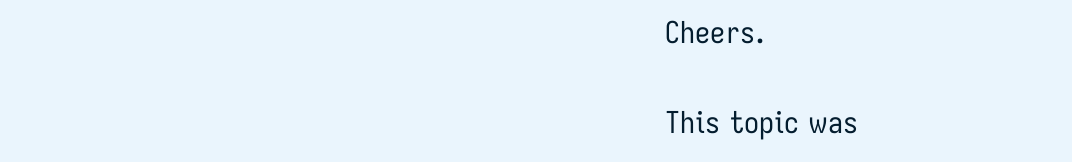Cheers.

This topic was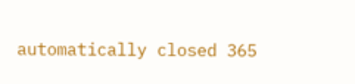automatically closed 365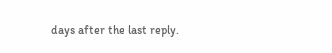days after the last reply.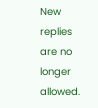New replies are no longer allowed.